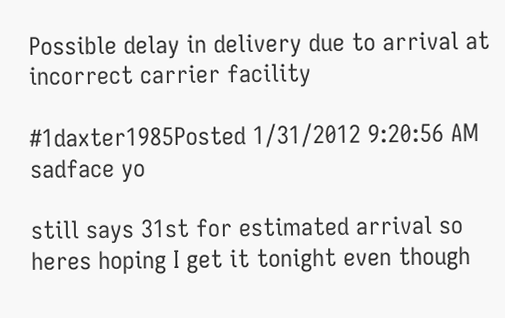Possible delay in delivery due to arrival at incorrect carrier facility

#1daxter1985Posted 1/31/2012 9:20:56 AM
sadface yo

still says 31st for estimated arrival so heres hoping I get it tonight even though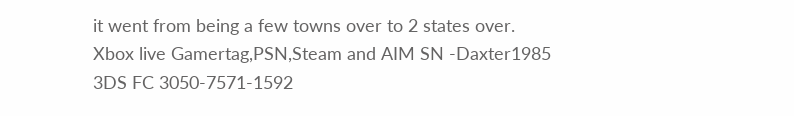it went from being a few towns over to 2 states over.
Xbox live Gamertag,PSN,Steam and AIM SN -Daxter1985
3DS FC 3050-7571-1592